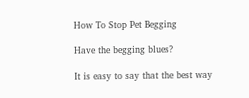How To Stop Pet Begging

Have the begging blues?

It is easy to say that the best way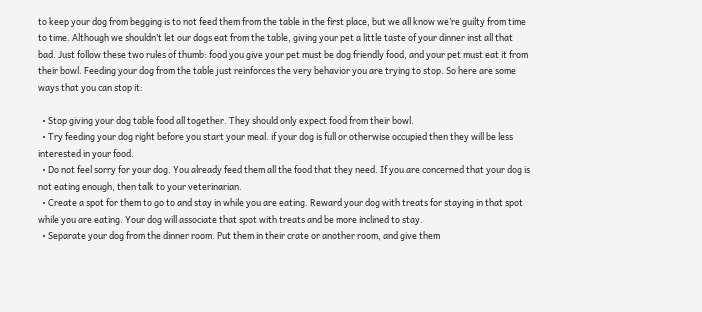to keep your dog from begging is to not feed them from the table in the first place, but we all know we’re guilty from time to time. Although we shouldn’t let our dogs eat from the table, giving your pet a little taste of your dinner inst all that bad. Just follow these two rules of thumb: food you give your pet must be dog friendly food, and your pet must eat it from their bowl. Feeding your dog from the table just reinforces the very behavior you are trying to stop. So here are some ways that you can stop it:

  • Stop giving your dog table food all together. They should only expect food from their bowl.
  • Try feeding your dog right before you start your meal. if your dog is full or otherwise occupied then they will be less interested in your food.
  • Do not feel sorry for your dog. You already feed them all the food that they need. If you are concerned that your dog is not eating enough, then talk to your veterinarian.
  • Create a spot for them to go to and stay in while you are eating. Reward your dog with treats for staying in that spot while you are eating. Your dog will associate that spot with treats and be more inclined to stay.
  • Separate your dog from the dinner room. Put them in their crate or another room, and give them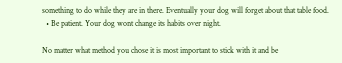something to do while they are in there. Eventually your dog will forget about that table food.
  • Be patient. Your dog wont change its habits over night.

No matter what method you chose it is most important to stick with it and be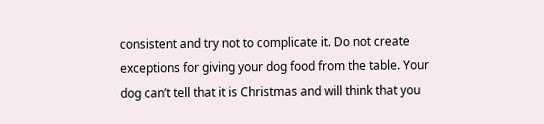consistent and try not to complicate it. Do not create exceptions for giving your dog food from the table. Your dog can’t tell that it is Christmas and will think that you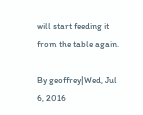will start feeding it from the table again.

By geoffrey|Wed, Jul 6, 2016